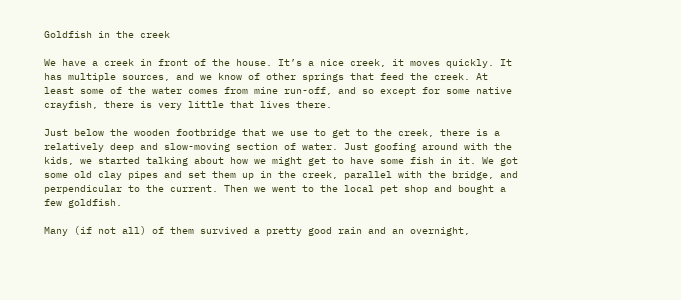Goldfish in the creek

We have a creek in front of the house. It’s a nice creek, it moves quickly. It has multiple sources, and we know of other springs that feed the creek. At least some of the water comes from mine run-off, and so except for some native crayfish, there is very little that lives there.

Just below the wooden footbridge that we use to get to the creek, there is a relatively deep and slow-moving section of water. Just goofing around with the kids, we started talking about how we might get to have some fish in it. We got some old clay pipes and set them up in the creek, parallel with the bridge, and perpendicular to the current. Then we went to the local pet shop and bought a few goldfish.

Many (if not all) of them survived a pretty good rain and an overnight,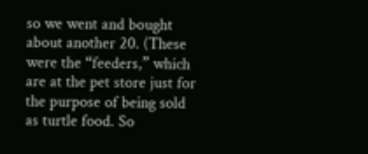so we went and bought about another 20. (These were the “feeders,” which are at the pet store just for the purpose of being sold as turtle food. So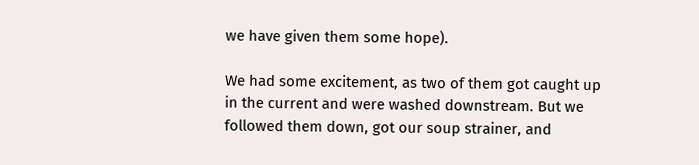we have given them some hope).

We had some excitement, as two of them got caught up in the current and were washed downstream. But we followed them down, got our soup strainer, and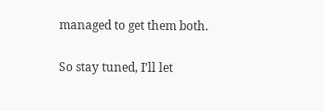managed to get them both.

So stay tuned, I’ll let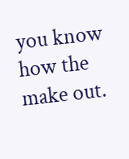you know how the make out.